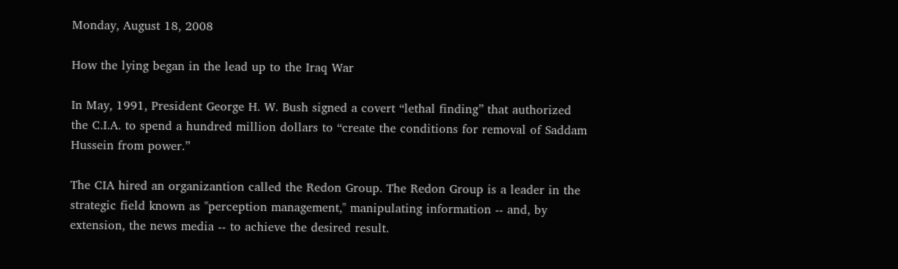Monday, August 18, 2008

How the lying began in the lead up to the Iraq War

In May, 1991, President George H. W. Bush signed a covert “lethal finding” that authorized the C.I.A. to spend a hundred million dollars to “create the conditions for removal of Saddam Hussein from power.”

The CIA hired an organizantion called the Redon Group. The Redon Group is a leader in the strategic field known as "perception management," manipulating information -- and, by extension, the news media -- to achieve the desired result.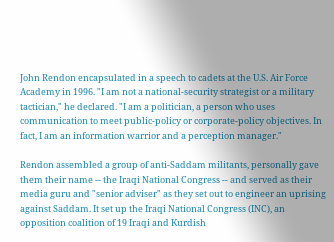John Rendon encapsulated in a speech to cadets at the U.S. Air Force Academy in 1996. "I am not a national-security strategist or a military tactician," he declared. "I am a politician, a person who uses communication to meet public-policy or corporate-policy objectives. In fact, I am an information warrior and a perception manager."

Rendon assembled a group of anti-Saddam militants, personally gave them their name -- the Iraqi National Congress -- and served as their media guru and "senior adviser" as they set out to engineer an uprising against Saddam. It set up the Iraqi National Congress (INC), an opposition coalition of 19 Iraqi and Kurdish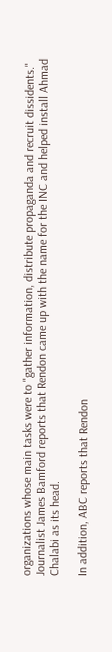organizations whose main tasks were to "gather information, distribute propaganda and recruit dissidents." Journalist James Bamford reports that Rendon came up with the name for the INC and helped install Ahmad Chalabi as its head.

In addition, ABC reports that Rendon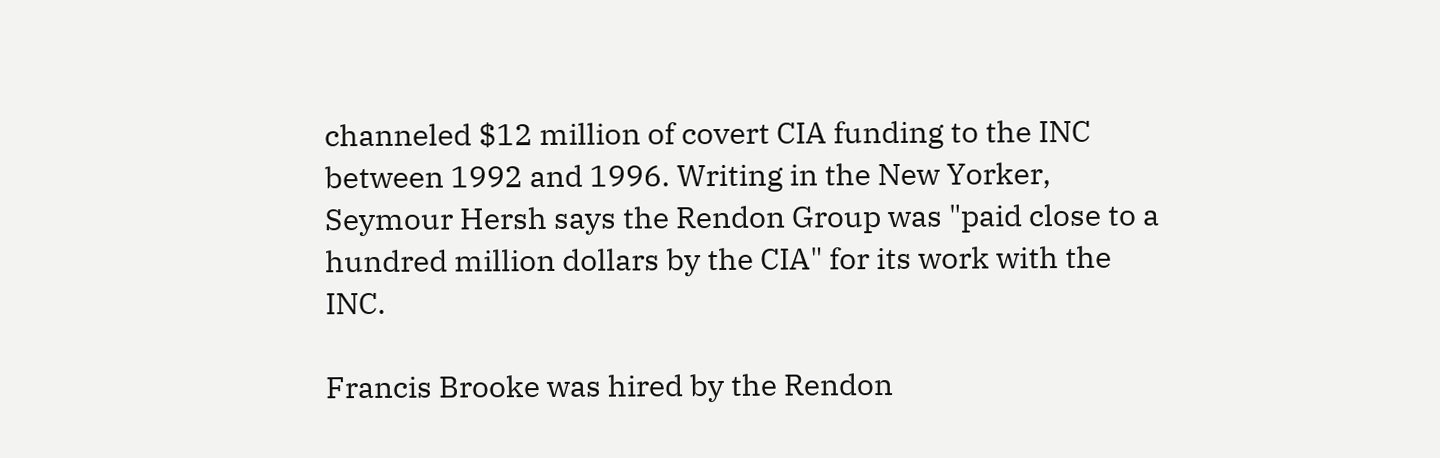channeled $12 million of covert CIA funding to the INC between 1992 and 1996. Writing in the New Yorker, Seymour Hersh says the Rendon Group was "paid close to a hundred million dollars by the CIA" for its work with the INC.

Francis Brooke was hired by the Rendon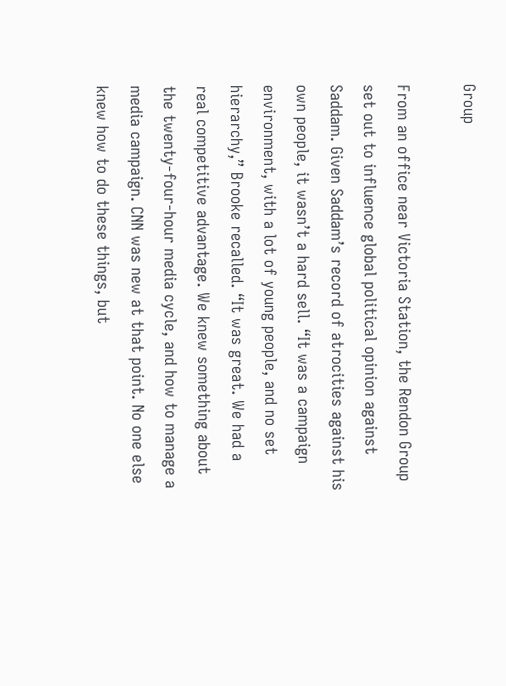Group

From an office near Victoria Station, the Rendon Group set out to influence global political opinion against Saddam. Given Saddam’s record of atrocities against his own people, it wasn’t a hard sell. “It was a campaign environment, with a lot of young people, and no set hierarchy,” Brooke recalled. “It was great. We had a real competitive advantage. We knew something about the twenty-four-hour media cycle, and how to manage a media campaign. CNN was new at that point. No one else knew how to do these things, but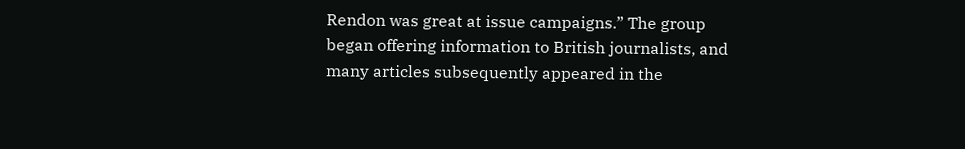Rendon was great at issue campaigns.” The group began offering information to British journalists, and many articles subsequently appeared in the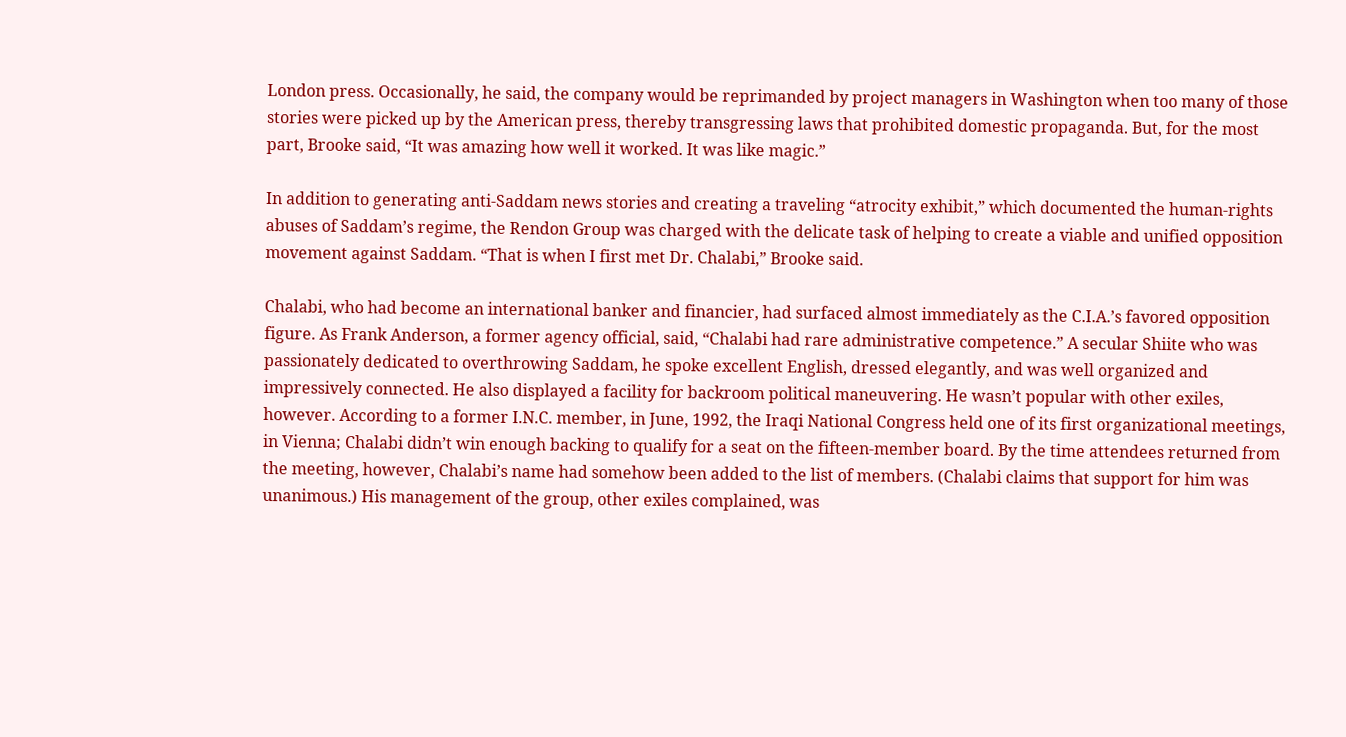London press. Occasionally, he said, the company would be reprimanded by project managers in Washington when too many of those stories were picked up by the American press, thereby transgressing laws that prohibited domestic propaganda. But, for the most part, Brooke said, “It was amazing how well it worked. It was like magic.”

In addition to generating anti-Saddam news stories and creating a traveling “atrocity exhibit,” which documented the human-rights abuses of Saddam’s regime, the Rendon Group was charged with the delicate task of helping to create a viable and unified opposition movement against Saddam. “That is when I first met Dr. Chalabi,” Brooke said.

Chalabi, who had become an international banker and financier, had surfaced almost immediately as the C.I.A.’s favored opposition figure. As Frank Anderson, a former agency official, said, “Chalabi had rare administrative competence.” A secular Shiite who was passionately dedicated to overthrowing Saddam, he spoke excellent English, dressed elegantly, and was well organized and impressively connected. He also displayed a facility for backroom political maneuvering. He wasn’t popular with other exiles, however. According to a former I.N.C. member, in June, 1992, the Iraqi National Congress held one of its first organizational meetings, in Vienna; Chalabi didn’t win enough backing to qualify for a seat on the fifteen-member board. By the time attendees returned from the meeting, however, Chalabi’s name had somehow been added to the list of members. (Chalabi claims that support for him was unanimous.) His management of the group, other exiles complained, was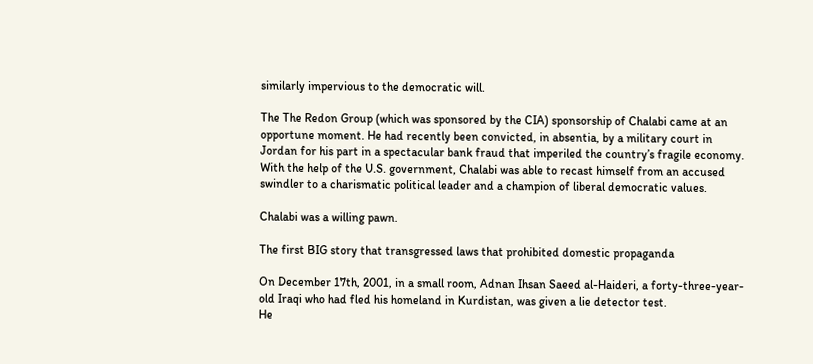similarly impervious to the democratic will.

The The Redon Group (which was sponsored by the CIA) sponsorship of Chalabi came at an opportune moment. He had recently been convicted, in absentia, by a military court in Jordan for his part in a spectacular bank fraud that imperiled the country’s fragile economy. With the help of the U.S. government, Chalabi was able to recast himself from an accused swindler to a charismatic political leader and a champion of liberal democratic values.

Chalabi was a willing pawn.

The first BIG story that transgressed laws that prohibited domestic propaganda

On December 17th, 2001, in a small room, Adnan Ihsan Saeed al-Haideri, a forty-three-year-old Iraqi who had fled his homeland in Kurdistan, was given a lie detector test.
He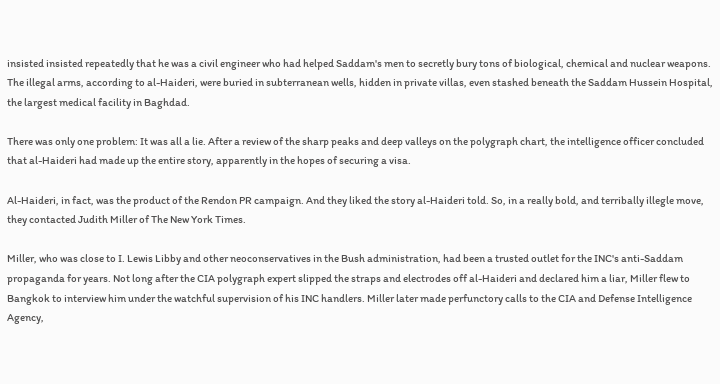insisted insisted repeatedly that he was a civil engineer who had helped Saddam's men to secretly bury tons of biological, chemical and nuclear weapons. The illegal arms, according to al-Haideri, were buried in subterranean wells, hidden in private villas, even stashed beneath the Saddam Hussein Hospital, the largest medical facility in Baghdad.

There was only one problem: It was all a lie. After a review of the sharp peaks and deep valleys on the polygraph chart, the intelligence officer concluded that al-Haideri had made up the entire story, apparently in the hopes of securing a visa.

Al-Haideri, in fact, was the product of the Rendon PR campaign. And they liked the story al-Haideri told. So, in a really bold, and terribally illegle move, they contacted Judith Miller of The New York Times.

Miller, who was close to I. Lewis Libby and other neoconservatives in the Bush administration, had been a trusted outlet for the INC's anti-Saddam propaganda for years. Not long after the CIA polygraph expert slipped the straps and electrodes off al-Haideri and declared him a liar, Miller flew to Bangkok to interview him under the watchful supervision of his INC handlers. Miller later made perfunctory calls to the CIA and Defense Intelligence Agency,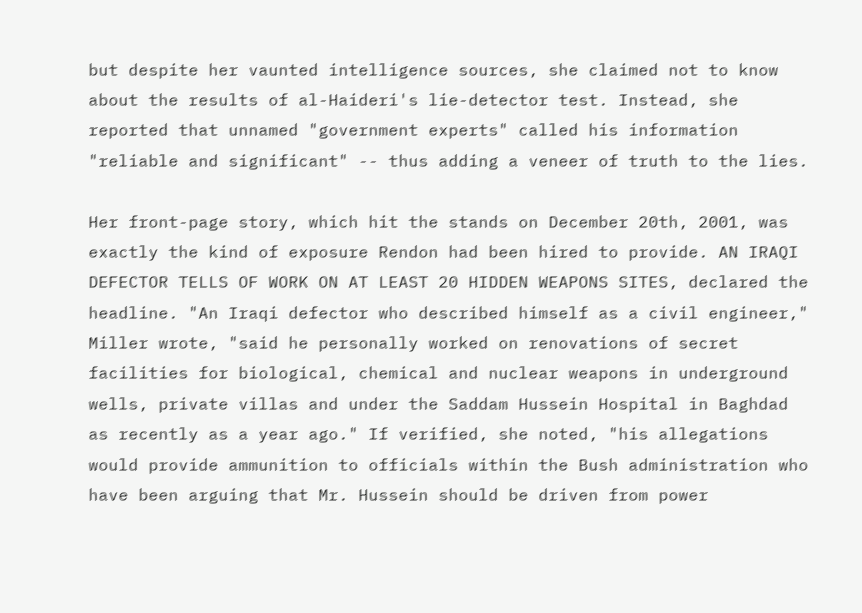but despite her vaunted intelligence sources, she claimed not to know about the results of al-Haideri's lie-detector test. Instead, she reported that unnamed "government experts" called his information "reliable and significant" -- thus adding a veneer of truth to the lies.

Her front-page story, which hit the stands on December 20th, 2001, was exactly the kind of exposure Rendon had been hired to provide. AN IRAQI DEFECTOR TELLS OF WORK ON AT LEAST 20 HIDDEN WEAPONS SITES, declared the headline. "An Iraqi defector who described himself as a civil engineer," Miller wrote, "said he personally worked on renovations of secret facilities for biological, chemical and nuclear weapons in underground wells, private villas and under the Saddam Hussein Hospital in Baghdad as recently as a year ago." If verified, she noted, "his allegations would provide ammunition to officials within the Bush administration who have been arguing that Mr. Hussein should be driven from power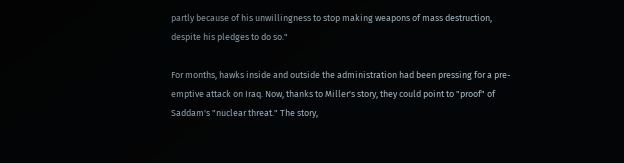partly because of his unwillingness to stop making weapons of mass destruction, despite his pledges to do so."

For months, hawks inside and outside the administration had been pressing for a pre-emptive attack on Iraq. Now, thanks to Miller's story, they could point to "proof" of Saddam's "nuclear threat." The story,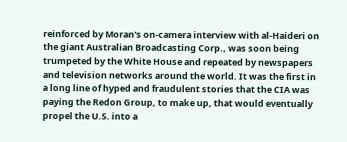reinforced by Moran's on-camera interview with al-Haideri on the giant Australian Broadcasting Corp., was soon being trumpeted by the White House and repeated by newspapers and television networks around the world. It was the first in a long line of hyped and fraudulent stories that the CIA was paying the Redon Group, to make up, that would eventually propel the U.S. into a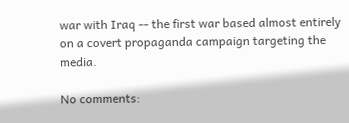war with Iraq -- the first war based almost entirely on a covert propaganda campaign targeting the media.

No comments: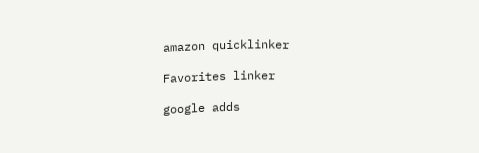amazon quicklinker

Favorites linker

google adds